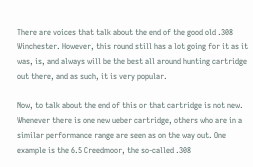There are voices that talk about the end of the good old .308 Winchester. However, this round still has a lot going for it as it was, is, and always will be the best all around hunting cartridge out there, and as such, it is very popular.

Now, to talk about the end of this or that cartridge is not new. Whenever there is one new ueber cartridge, others who are in a similar performance range are seen as on the way out. One example is the 6.5 Creedmoor, the so-called .308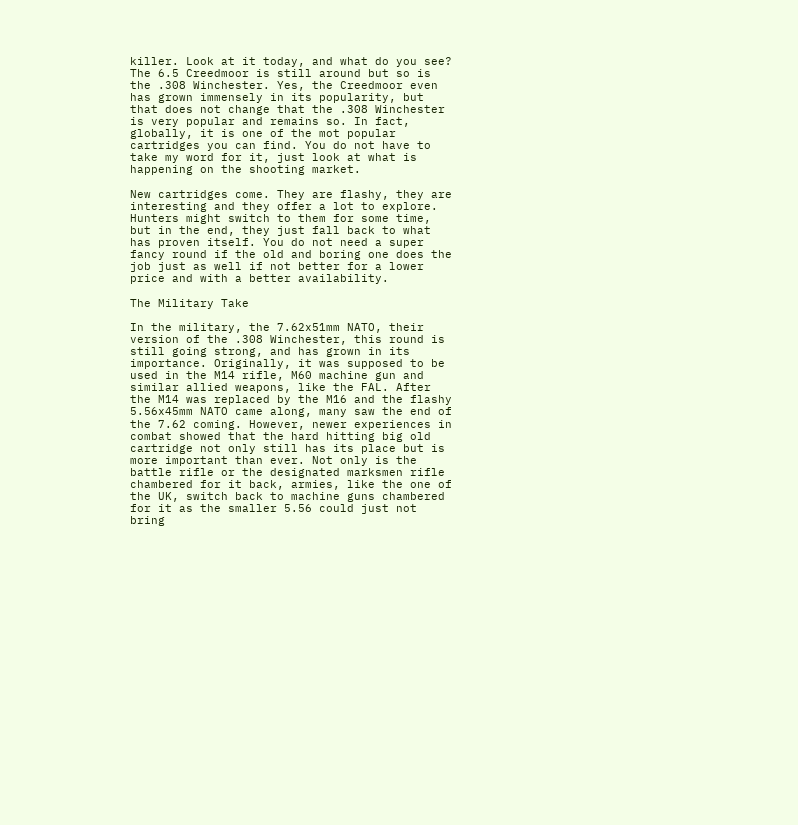killer. Look at it today, and what do you see? The 6.5 Creedmoor is still around but so is the .308 Winchester. Yes, the Creedmoor even has grown immensely in its popularity, but that does not change that the .308 Winchester is very popular and remains so. In fact, globally, it is one of the mot popular cartridges you can find. You do not have to take my word for it, just look at what is happening on the shooting market.

New cartridges come. They are flashy, they are interesting and they offer a lot to explore. Hunters might switch to them for some time, but in the end, they just fall back to what has proven itself. You do not need a super fancy round if the old and boring one does the job just as well if not better for a lower price and with a better availability.

The Military Take

In the military, the 7.62x51mm NATO, their version of the .308 Winchester, this round is still going strong, and has grown in its importance. Originally, it was supposed to be used in the M14 rifle, M60 machine gun and similar allied weapons, like the FAL. After the M14 was replaced by the M16 and the flashy 5.56x45mm NATO came along, many saw the end of the 7.62 coming. However, newer experiences in combat showed that the hard hitting big old cartridge not only still has its place but is more important than ever. Not only is the battle rifle or the designated marksmen rifle chambered for it back, armies, like the one of the UK, switch back to machine guns chambered for it as the smaller 5.56 could just not bring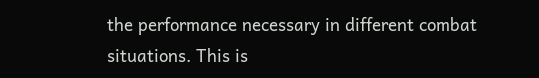the performance necessary in different combat situations. This is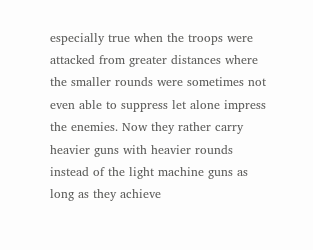especially true when the troops were attacked from greater distances where the smaller rounds were sometimes not even able to suppress let alone impress the enemies. Now they rather carry heavier guns with heavier rounds instead of the light machine guns as long as they achieve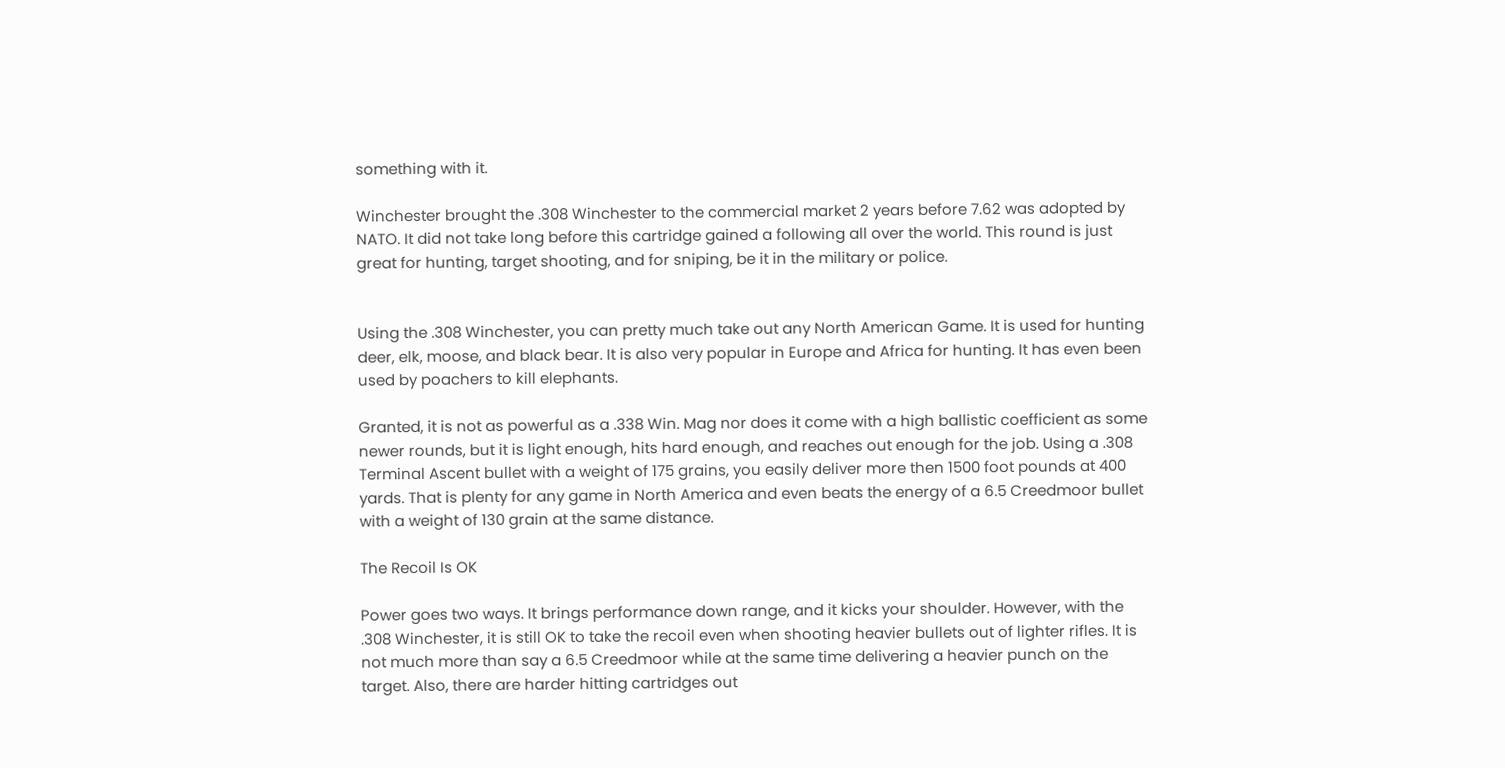something with it.

Winchester brought the .308 Winchester to the commercial market 2 years before 7.62 was adopted by NATO. It did not take long before this cartridge gained a following all over the world. This round is just great for hunting, target shooting, and for sniping, be it in the military or police.


Using the .308 Winchester, you can pretty much take out any North American Game. It is used for hunting deer, elk, moose, and black bear. It is also very popular in Europe and Africa for hunting. It has even been used by poachers to kill elephants.

Granted, it is not as powerful as a .338 Win. Mag nor does it come with a high ballistic coefficient as some newer rounds, but it is light enough, hits hard enough, and reaches out enough for the job. Using a .308 Terminal Ascent bullet with a weight of 175 grains, you easily deliver more then 1500 foot pounds at 400 yards. That is plenty for any game in North America and even beats the energy of a 6.5 Creedmoor bullet with a weight of 130 grain at the same distance.

The Recoil Is OK

Power goes two ways. It brings performance down range, and it kicks your shoulder. However, with the .308 Winchester, it is still OK to take the recoil even when shooting heavier bullets out of lighter rifles. It is not much more than say a 6.5 Creedmoor while at the same time delivering a heavier punch on the target. Also, there are harder hitting cartridges out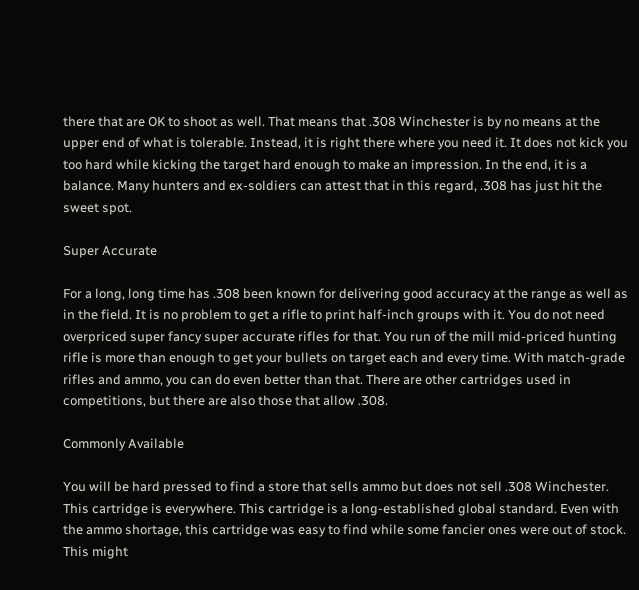there that are OK to shoot as well. That means that .308 Winchester is by no means at the upper end of what is tolerable. Instead, it is right there where you need it. It does not kick you too hard while kicking the target hard enough to make an impression. In the end, it is a balance. Many hunters and ex-soldiers can attest that in this regard, .308 has just hit the sweet spot.

Super Accurate

For a long, long time has .308 been known for delivering good accuracy at the range as well as in the field. It is no problem to get a rifle to print half-inch groups with it. You do not need overpriced super fancy super accurate rifles for that. You run of the mill mid-priced hunting rifle is more than enough to get your bullets on target each and every time. With match-grade rifles and ammo, you can do even better than that. There are other cartridges used in competitions, but there are also those that allow .308.

Commonly Available

You will be hard pressed to find a store that sells ammo but does not sell .308 Winchester. This cartridge is everywhere. This cartridge is a long-established global standard. Even with the ammo shortage, this cartridge was easy to find while some fancier ones were out of stock. This might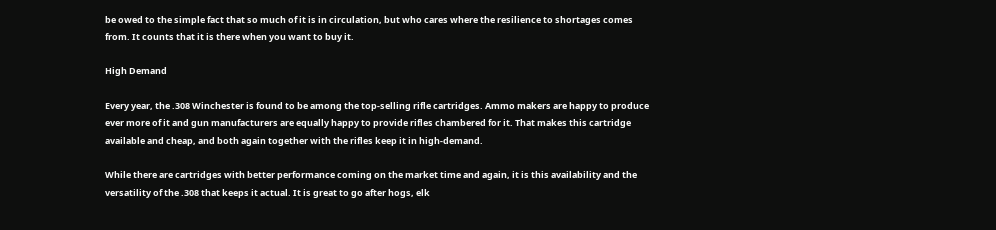be owed to the simple fact that so much of it is in circulation, but who cares where the resilience to shortages comes from. It counts that it is there when you want to buy it.

High Demand

Every year, the .308 Winchester is found to be among the top-selling rifle cartridges. Ammo makers are happy to produce ever more of it and gun manufacturers are equally happy to provide rifles chambered for it. That makes this cartridge available and cheap, and both again together with the rifles keep it in high-demand.

While there are cartridges with better performance coming on the market time and again, it is this availability and the versatility of the .308 that keeps it actual. It is great to go after hogs, elk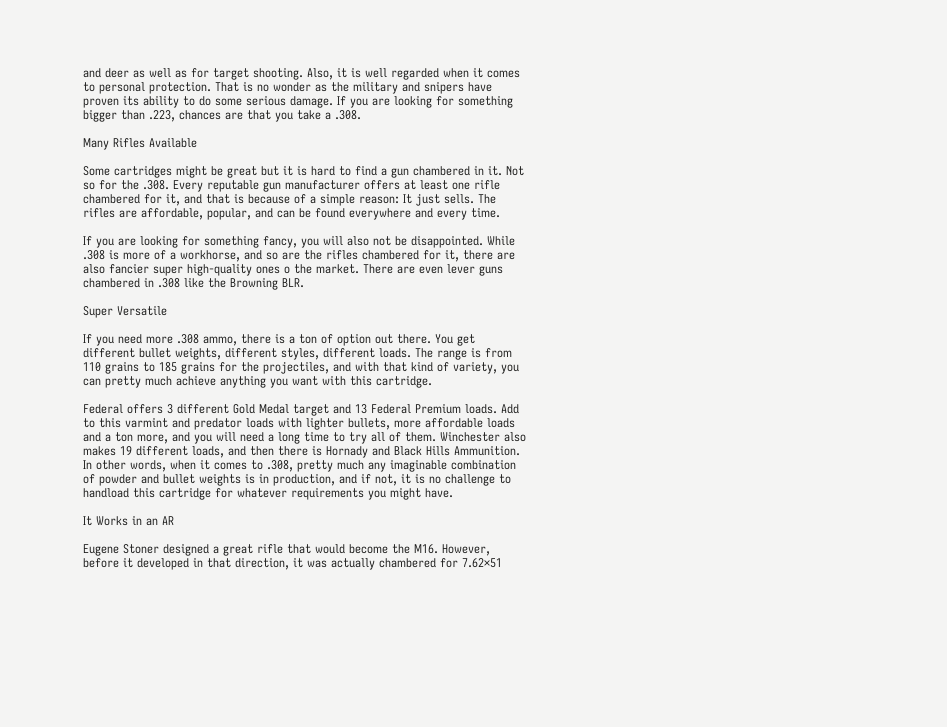and deer as well as for target shooting. Also, it is well regarded when it comes to personal protection. That is no wonder as the military and snipers have proven its ability to do some serious damage. If you are looking for something bigger than .223, chances are that you take a .308.

Many Rifles Available

Some cartridges might be great but it is hard to find a gun chambered in it. Not so for the .308. Every reputable gun manufacturer offers at least one rifle chambered for it, and that is because of a simple reason: It just sells. The rifles are affordable, popular, and can be found everywhere and every time.

If you are looking for something fancy, you will also not be disappointed. While .308 is more of a workhorse, and so are the rifles chambered for it, there are also fancier super high-quality ones o the market. There are even lever guns chambered in .308 like the Browning BLR.

Super Versatile

If you need more .308 ammo, there is a ton of option out there. You get different bullet weights, different styles, different loads. The range is from 110 grains to 185 grains for the projectiles, and with that kind of variety, you can pretty much achieve anything you want with this cartridge.

Federal offers 3 different Gold Medal target and 13 Federal Premium loads. Add to this varmint and predator loads with lighter bullets, more affordable loads and a ton more, and you will need a long time to try all of them. Winchester also makes 19 different loads, and then there is Hornady and Black Hills Ammunition. In other words, when it comes to .308, pretty much any imaginable combination of powder and bullet weights is in production, and if not, it is no challenge to handload this cartridge for whatever requirements you might have.

It Works in an AR

Eugene Stoner designed a great rifle that would become the M16. However, before it developed in that direction, it was actually chambered for 7.62×51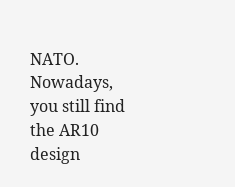NATO. Nowadays, you still find the AR10 design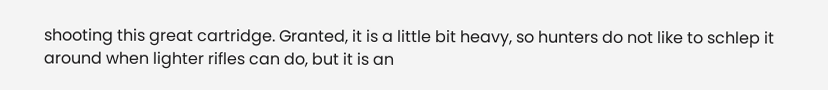shooting this great cartridge. Granted, it is a little bit heavy, so hunters do not like to schlep it around when lighter rifles can do, but it is an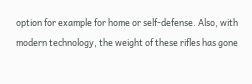option for example for home or self-defense. Also, with modern technology, the weight of these rifles has gone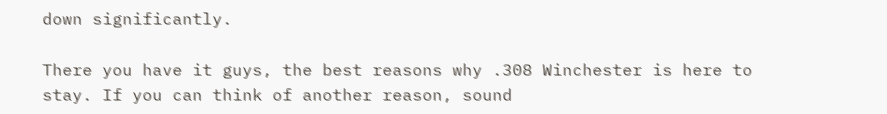down significantly.

There you have it guys, the best reasons why .308 Winchester is here to stay. If you can think of another reason, sound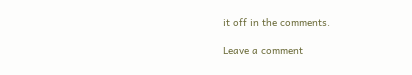it off in the comments.

Leave a comment